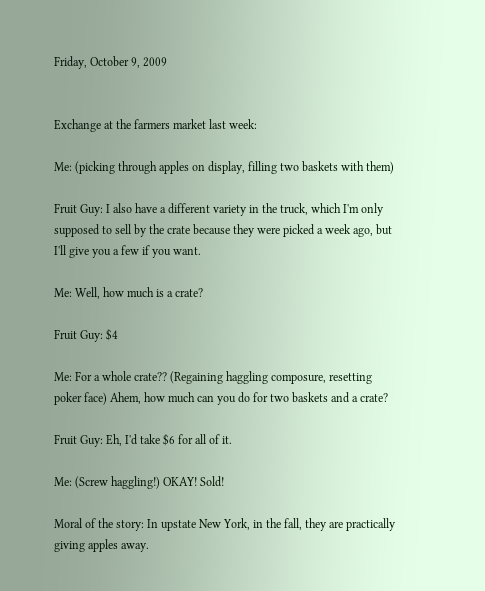Friday, October 9, 2009


Exchange at the farmers market last week:

Me: (picking through apples on display, filling two baskets with them)

Fruit Guy: I also have a different variety in the truck, which I'm only supposed to sell by the crate because they were picked a week ago, but I'll give you a few if you want.

Me: Well, how much is a crate?

Fruit Guy: $4

Me: For a whole crate?? (Regaining haggling composure, resetting poker face) Ahem, how much can you do for two baskets and a crate?

Fruit Guy: Eh, I'd take $6 for all of it.

Me: (Screw haggling!) OKAY! Sold!

Moral of the story: In upstate New York, in the fall, they are practically giving apples away.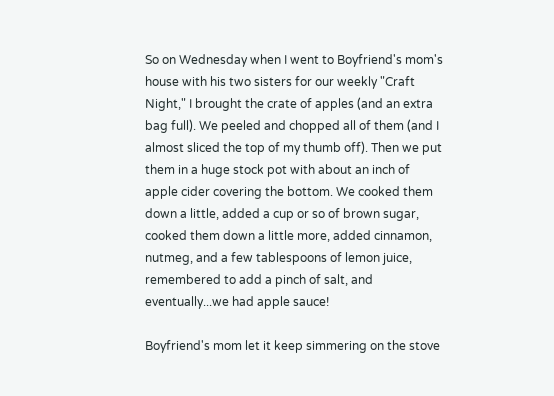So on Wednesday when I went to Boyfriend's mom's house with his two sisters for our weekly "Craft Night," I brought the crate of apples (and an extra bag full). We peeled and chopped all of them (and I almost sliced the top of my thumb off). Then we put them in a huge stock pot with about an inch of apple cider covering the bottom. We cooked them down a little, added a cup or so of brown sugar, cooked them down a little more, added cinnamon, nutmeg, and a few tablespoons of lemon juice, remembered to add a pinch of salt, and eventually...we had apple sauce!

Boyfriend's mom let it keep simmering on the stove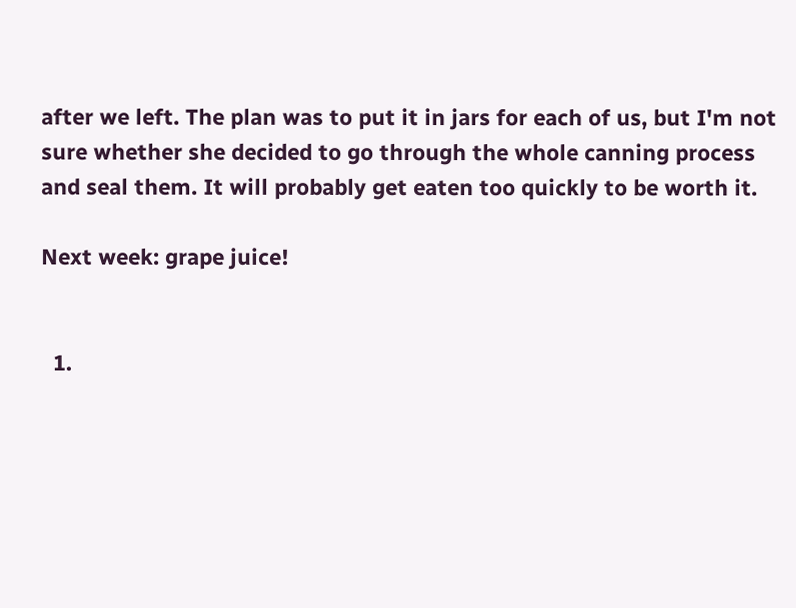after we left. The plan was to put it in jars for each of us, but I'm not sure whether she decided to go through the whole canning process and seal them. It will probably get eaten too quickly to be worth it.

Next week: grape juice!


  1.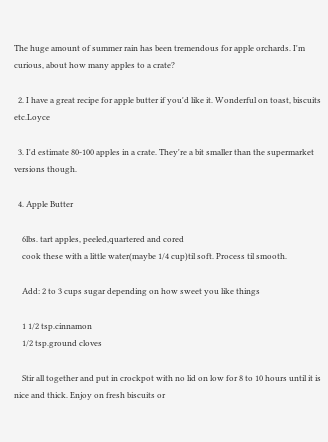The huge amount of summer rain has been tremendous for apple orchards. I'm curious, about how many apples to a crate?

  2. I have a great recipe for apple butter if you'd like it. Wonderful on toast, biscuits etc.Loyce

  3. I'd estimate 80-100 apples in a crate. They're a bit smaller than the supermarket versions though.

  4. Apple Butter

    6lbs. tart apples, peeled,quartered and cored
    cook these with a little water(maybe 1/4 cup)til soft. Process til smooth.

    Add: 2 to 3 cups sugar depending on how sweet you like things

    1 1/2 tsp.cinnamon
    1/2 tsp.ground cloves

    Stir all together and put in crockpot with no lid on low for 8 to 10 hours until it is nice and thick. Enjoy on fresh biscuits or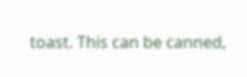toast. This can be canned,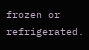frozen or refrigerated.